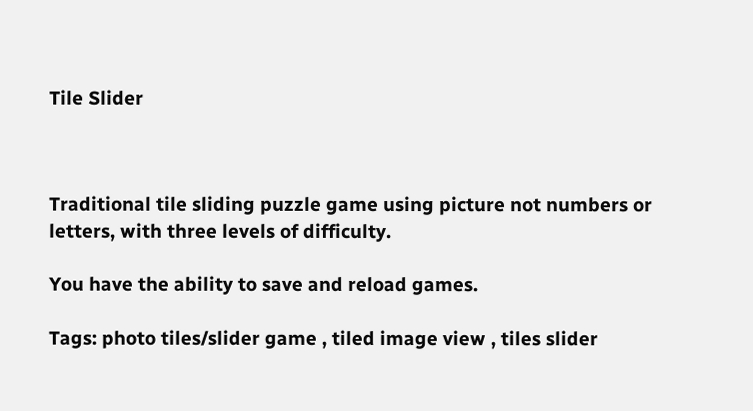Tile Slider



Traditional tile sliding puzzle game using picture not numbers or letters, with three levels of difficulty.

You have the ability to save and reload games.

Tags: photo tiles/slider game , tiled image view , tiles slider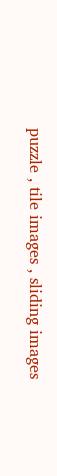puzzle , tile images , sliding images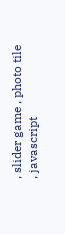, slider game , photo tile , javascript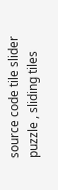source code tile slider puzzle , sliding tiles